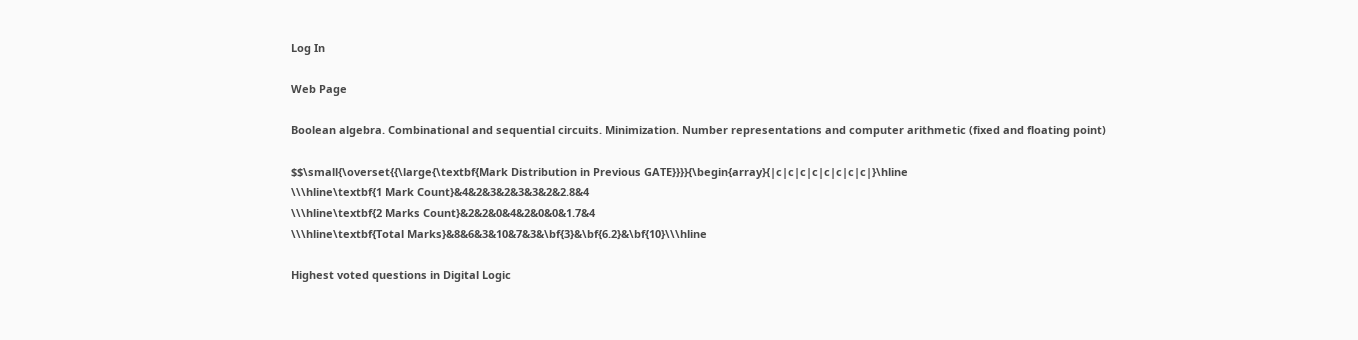Log In

Web Page

Boolean algebra. Combinational and sequential circuits. Minimization. Number representations and computer arithmetic (fixed and floating point)

$$\small{\overset{{\large{\textbf{Mark Distribution in Previous GATE}}}}{\begin{array}{|c|c|c|c|c|c|c|c|}\hline
\\\hline\textbf{1 Mark Count}&4&2&3&2&3&3&2&2.8&4
\\\hline\textbf{2 Marks Count}&2&2&0&4&2&0&0&1.7&4
\\\hline\textbf{Total Marks}&8&6&3&10&7&3&\bf{3}&\bf{6.2}&\bf{10}\\\hline

Highest voted questions in Digital Logic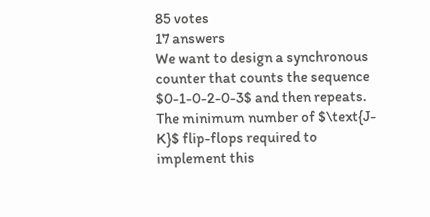85 votes
17 answers
We want to design a synchronous counter that counts the sequence $0-1-0-2-0-3$ and then repeats. The minimum number of $\text{J-K}$ flip-flops required to implement this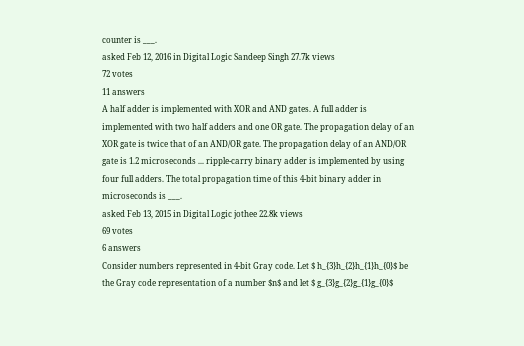counter is ___.
asked Feb 12, 2016 in Digital Logic Sandeep Singh 27.7k views
72 votes
11 answers
A half adder is implemented with XOR and AND gates. A full adder is implemented with two half adders and one OR gate. The propagation delay of an XOR gate is twice that of an AND/OR gate. The propagation delay of an AND/OR gate is 1.2 microseconds ... ripple-carry binary adder is implemented by using four full adders. The total propagation time of this 4-bit binary adder in microseconds is ___.
asked Feb 13, 2015 in Digital Logic jothee 22.8k views
69 votes
6 answers
Consider numbers represented in 4-bit Gray code. Let $ h_{3}h_{2}h_{1}h_{0}$ be the Gray code representation of a number $n$ and let $ g_{3}g_{2}g_{1}g_{0}$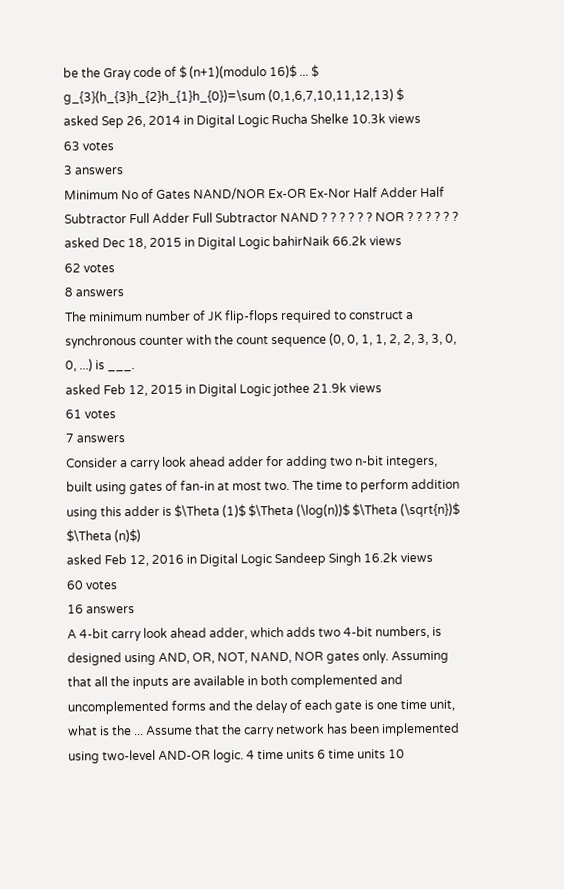be the Gray code of $ (n+1)(modulo 16)$ ... $ g_{3}(h_{3}h_{2}h_{1}h_{0})=\sum (0,1,6,7,10,11,12,13) $
asked Sep 26, 2014 in Digital Logic Rucha Shelke 10.3k views
63 votes
3 answers
Minimum No of Gates NAND/NOR Ex-OR Ex-Nor Half Adder Half Subtractor Full Adder Full Subtractor NAND ? ? ? ? ? ? NOR ? ? ? ? ? ?
asked Dec 18, 2015 in Digital Logic bahirNaik 66.2k views
62 votes
8 answers
The minimum number of JK flip-flops required to construct a synchronous counter with the count sequence (0, 0, 1, 1, 2, 2, 3, 3, 0, 0, ...) is ___.
asked Feb 12, 2015 in Digital Logic jothee 21.9k views
61 votes
7 answers
Consider a carry look ahead adder for adding two n-bit integers, built using gates of fan-in at most two. The time to perform addition using this adder is $\Theta (1)$ $\Theta (\log(n))$ $\Theta (\sqrt{n})$ $\Theta (n)$)
asked Feb 12, 2016 in Digital Logic Sandeep Singh 16.2k views
60 votes
16 answers
A 4-bit carry look ahead adder, which adds two 4-bit numbers, is designed using AND, OR, NOT, NAND, NOR gates only. Assuming that all the inputs are available in both complemented and uncomplemented forms and the delay of each gate is one time unit, what is the ... Assume that the carry network has been implemented using two-level AND-OR logic. 4 time units 6 time units 10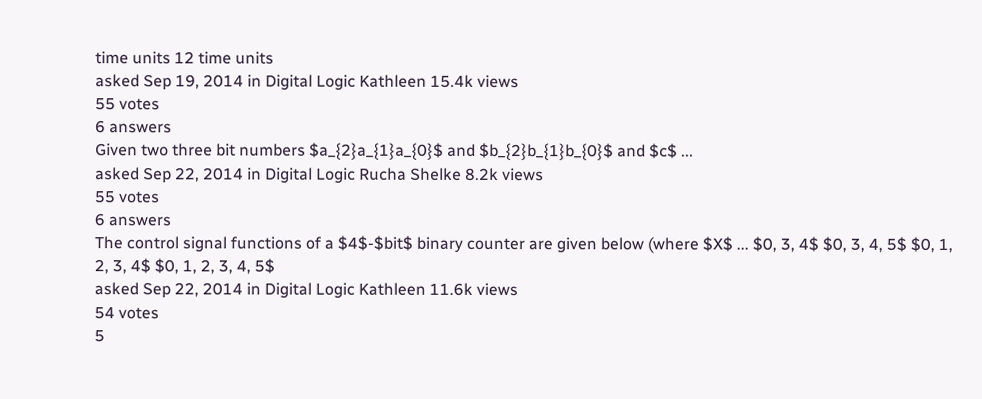time units 12 time units
asked Sep 19, 2014 in Digital Logic Kathleen 15.4k views
55 votes
6 answers
Given two three bit numbers $a_{2}a_{1}a_{0}$ and $b_{2}b_{1}b_{0}$ and $c$ ...
asked Sep 22, 2014 in Digital Logic Rucha Shelke 8.2k views
55 votes
6 answers
The control signal functions of a $4$-$bit$ binary counter are given below (where $X$ ... $0, 3, 4$ $0, 3, 4, 5$ $0, 1, 2, 3, 4$ $0, 1, 2, 3, 4, 5$
asked Sep 22, 2014 in Digital Logic Kathleen 11.6k views
54 votes
5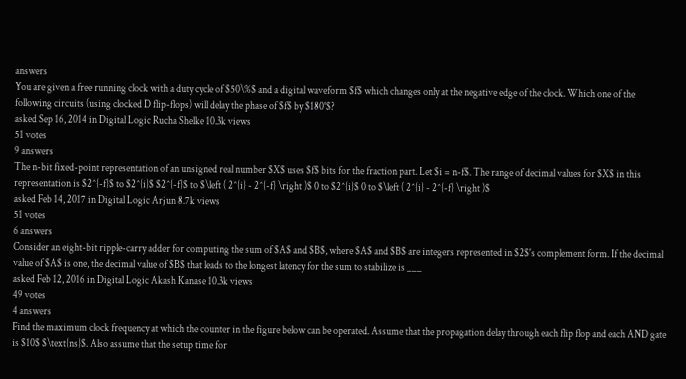answers
You are given a free running clock with a duty cycle of $50\%$ and a digital waveform $f$ which changes only at the negative edge of the clock. Which one of the following circuits (using clocked D flip-flops) will delay the phase of $f$ by $180°$?
asked Sep 16, 2014 in Digital Logic Rucha Shelke 10.3k views
51 votes
9 answers
The n-bit fixed-point representation of an unsigned real number $X$ uses $f$ bits for the fraction part. Let $i = n-f$. The range of decimal values for $X$ in this representation is $2^{-f}$ to $2^{i}$ $2^{-f}$ to $\left ( 2^{i} - 2^{-f} \right )$ 0 to $2^{i}$ 0 to $\left ( 2^{i} - 2^{-f} \right )$
asked Feb 14, 2017 in Digital Logic Arjun 8.7k views
51 votes
6 answers
Consider an eight-bit ripple-carry adder for computing the sum of $A$ and $B$, where $A$ and $B$ are integers represented in $2$'s complement form. If the decimal value of $A$ is one, the decimal value of $B$ that leads to the longest latency for the sum to stabilize is ___
asked Feb 12, 2016 in Digital Logic Akash Kanase 10.3k views
49 votes
4 answers
Find the maximum clock frequency at which the counter in the figure below can be operated. Assume that the propagation delay through each flip flop and each AND gate is $10$ $\text{ns}$. Also assume that the setup time for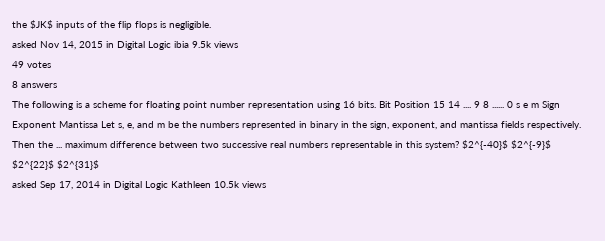the $JK$ inputs of the flip flops is negligible.
asked Nov 14, 2015 in Digital Logic ibia 9.5k views
49 votes
8 answers
The following is a scheme for floating point number representation using 16 bits. Bit Position 15 14 .... 9 8 ...... 0 s e m Sign Exponent Mantissa Let s, e, and m be the numbers represented in binary in the sign, exponent, and mantissa fields respectively. Then the ... maximum difference between two successive real numbers representable in this system? $2^{-40}$ $2^{-9}$ $2^{22}$ $2^{31}$
asked Sep 17, 2014 in Digital Logic Kathleen 10.5k views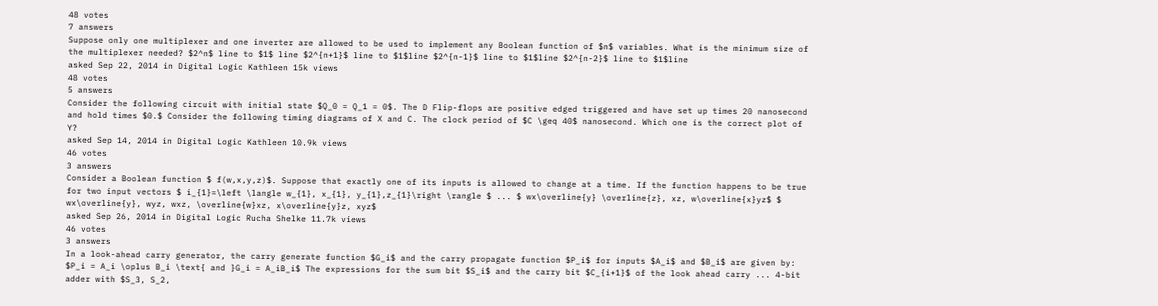48 votes
7 answers
Suppose only one multiplexer and one inverter are allowed to be used to implement any Boolean function of $n$ variables. What is the minimum size of the multiplexer needed? $2^n$ line to $1$ line $2^{n+1}$ line to $1$line $2^{n-1}$ line to $1$line $2^{n-2}$ line to $1$line
asked Sep 22, 2014 in Digital Logic Kathleen 15k views
48 votes
5 answers
Consider the following circuit with initial state $Q_0 = Q_1 = 0$. The D Flip-flops are positive edged triggered and have set up times 20 nanosecond and hold times $0.$ Consider the following timing diagrams of X and C. The clock period of $C \geq 40$ nanosecond. Which one is the correct plot of Y?
asked Sep 14, 2014 in Digital Logic Kathleen 10.9k views
46 votes
3 answers
Consider a Boolean function $ f(w,x,y,z)$. Suppose that exactly one of its inputs is allowed to change at a time. If the function happens to be true for two input vectors $ i_{1}=\left \langle w_{1}, x_{1}, y_{1},z_{1}\right \rangle $ ... $ wx\overline{y} \overline{z}, xz, w\overline{x}yz$ $ wx\overline{y}, wyz, wxz, \overline{w}xz, x\overline{y}z, xyz$
asked Sep 26, 2014 in Digital Logic Rucha Shelke 11.7k views
46 votes
3 answers
In a look-ahead carry generator, the carry generate function $G_i$ and the carry propagate function $P_i$ for inputs $A_i$ and $B_i$ are given by: $P_i = A_i \oplus B_i \text{ and }G_i = A_iB_i$ The expressions for the sum bit $S_i$ and the carry bit $C_{i+1}$ of the look ahead carry ... 4-bit adder with $S_3, S_2,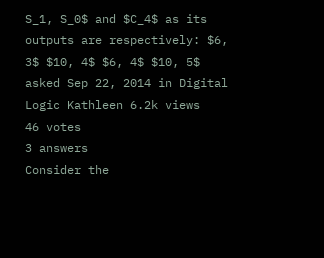S_1, S_0$ and $C_4$ as its outputs are respectively: $6, 3$ $10, 4$ $6, 4$ $10, 5$
asked Sep 22, 2014 in Digital Logic Kathleen 6.2k views
46 votes
3 answers
Consider the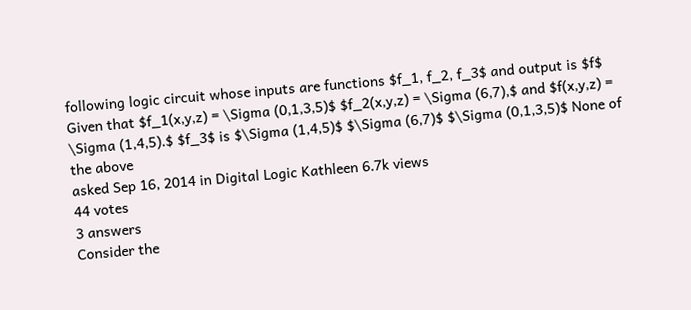following logic circuit whose inputs are functions $f_1, f_2, f_3$ and output is $f$ Given that $f_1(x,y,z) = \Sigma (0,1,3,5)$ $f_2(x,y,z) = \Sigma (6,7),$ and $f(x,y,z) = \Sigma (1,4,5).$ $f_3$ is $\Sigma (1,4,5)$ $\Sigma (6,7)$ $\Sigma (0,1,3,5)$ None of the above
asked Sep 16, 2014 in Digital Logic Kathleen 6.7k views
44 votes
3 answers
Consider the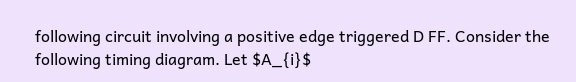following circuit involving a positive edge triggered D FF. Consider the following timing diagram. Let $A_{i}$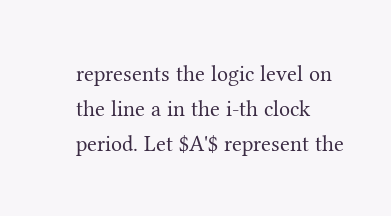represents the logic level on the line a in the i-th clock period. Let $A'$ represent the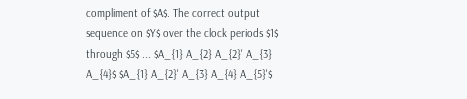compliment of $A$. The correct output sequence on $Y$ over the clock periods $1$ through $5$ ... $A_{1} A_{2} A_{2}' A_{3} A_{4}$ $A_{1} A_{2}' A_{3} A_{4} A_{5}'$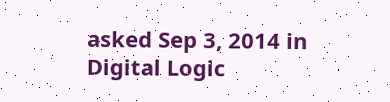asked Sep 3, 2014 in Digital Logic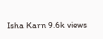Isha Karn 9.6k views